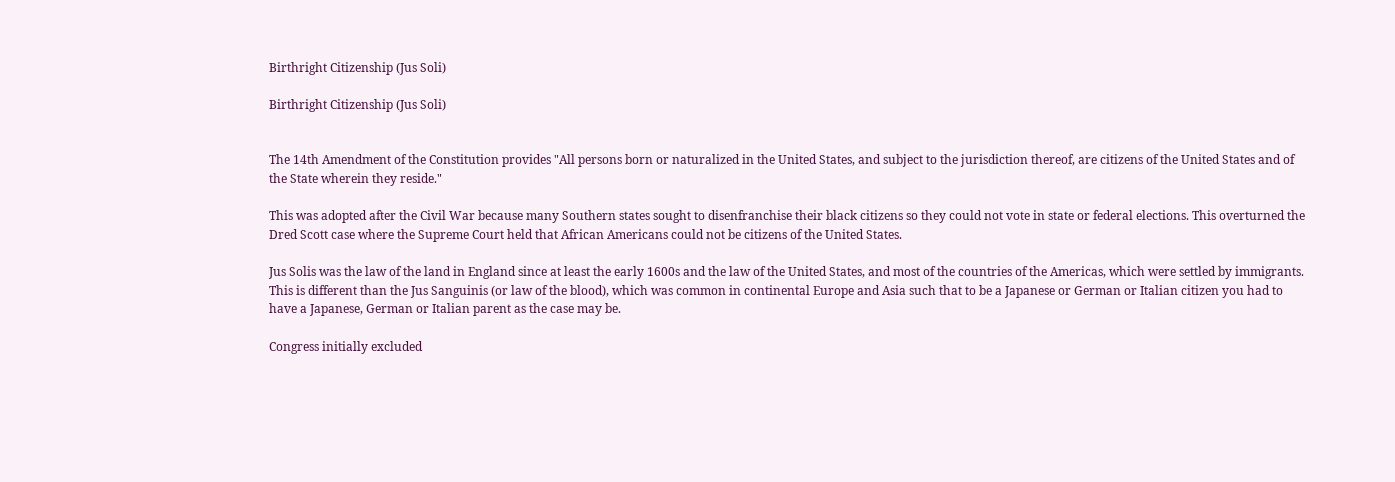Birthright Citizenship (Jus Soli)

Birthright Citizenship (Jus Soli)


The 14th Amendment of the Constitution provides "All persons born or naturalized in the United States, and subject to the jurisdiction thereof, are citizens of the United States and of the State wherein they reside."

This was adopted after the Civil War because many Southern states sought to disenfranchise their black citizens so they could not vote in state or federal elections. This overturned the Dred Scott case where the Supreme Court held that African Americans could not be citizens of the United States.

Jus Solis was the law of the land in England since at least the early 1600s and the law of the United States, and most of the countries of the Americas, which were settled by immigrants. This is different than the Jus Sanguinis (or law of the blood), which was common in continental Europe and Asia such that to be a Japanese or German or Italian citizen you had to have a Japanese, German or Italian parent as the case may be.

Congress initially excluded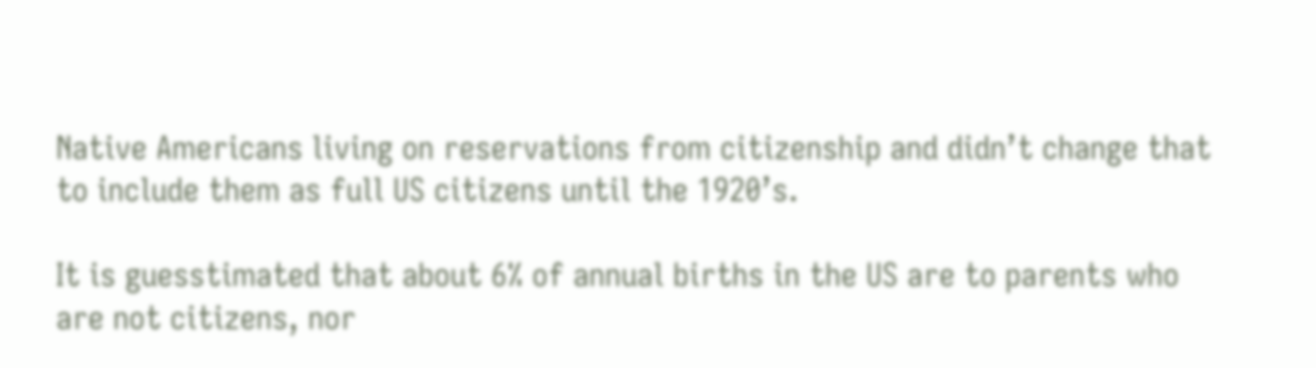Native Americans living on reservations from citizenship and didn’t change that to include them as full US citizens until the 1920’s.

It is guesstimated that about 6% of annual births in the US are to parents who are not citizens, nor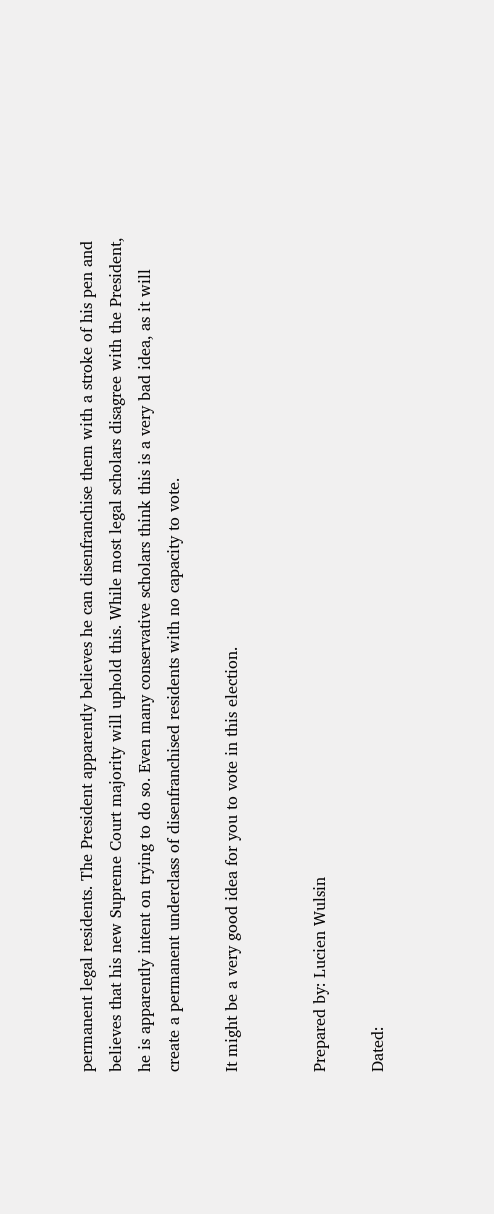permanent legal residents. The President apparently believes he can disenfranchise them with a stroke of his pen and believes that his new Supreme Court majority will uphold this. While most legal scholars disagree with the President, he is apparently intent on trying to do so. Even many conservative scholars think this is a very bad idea, as it will create a permanent underclass of disenfranchised residents with no capacity to vote.

It might be a very good idea for you to vote in this election.


Prepared by: Lucien Wulsin

Dated: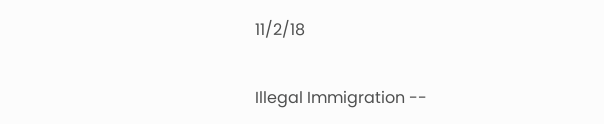11/2/18

Illegal Immigration --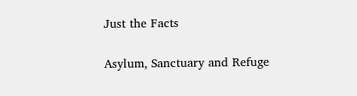Just the Facts

Asylum, Sanctuary and Refuge